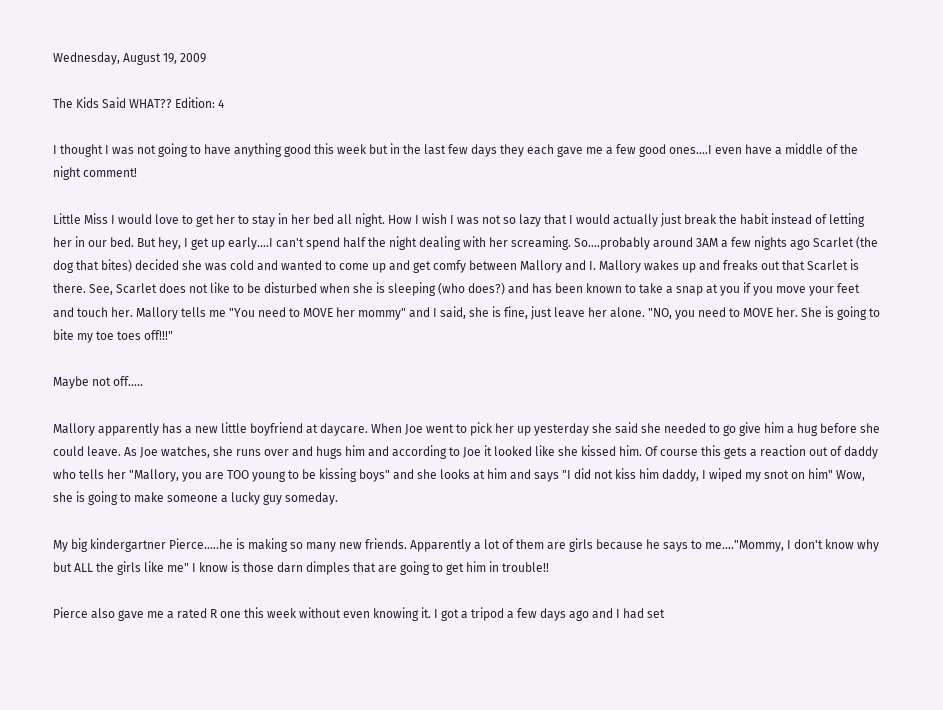Wednesday, August 19, 2009

The Kids Said WHAT?? Edition: 4

I thought I was not going to have anything good this week but in the last few days they each gave me a few good ones....I even have a middle of the night comment!

Little Miss I would love to get her to stay in her bed all night. How I wish I was not so lazy that I would actually just break the habit instead of letting her in our bed. But hey, I get up early....I can't spend half the night dealing with her screaming. So....probably around 3AM a few nights ago Scarlet (the dog that bites) decided she was cold and wanted to come up and get comfy between Mallory and I. Mallory wakes up and freaks out that Scarlet is there. See, Scarlet does not like to be disturbed when she is sleeping (who does?) and has been known to take a snap at you if you move your feet and touch her. Mallory tells me "You need to MOVE her mommy" and I said, she is fine, just leave her alone. "NO, you need to MOVE her. She is going to bite my toe toes off!!!"

Maybe not off.....

Mallory apparently has a new little boyfriend at daycare. When Joe went to pick her up yesterday she said she needed to go give him a hug before she could leave. As Joe watches, she runs over and hugs him and according to Joe it looked like she kissed him. Of course this gets a reaction out of daddy who tells her "Mallory, you are TOO young to be kissing boys" and she looks at him and says "I did not kiss him daddy, I wiped my snot on him" Wow, she is going to make someone a lucky guy someday.

My big kindergartner Pierce.....he is making so many new friends. Apparently a lot of them are girls because he says to me...."Mommy, I don't know why but ALL the girls like me" I know is those darn dimples that are going to get him in trouble!!

Pierce also gave me a rated R one this week without even knowing it. I got a tripod a few days ago and I had set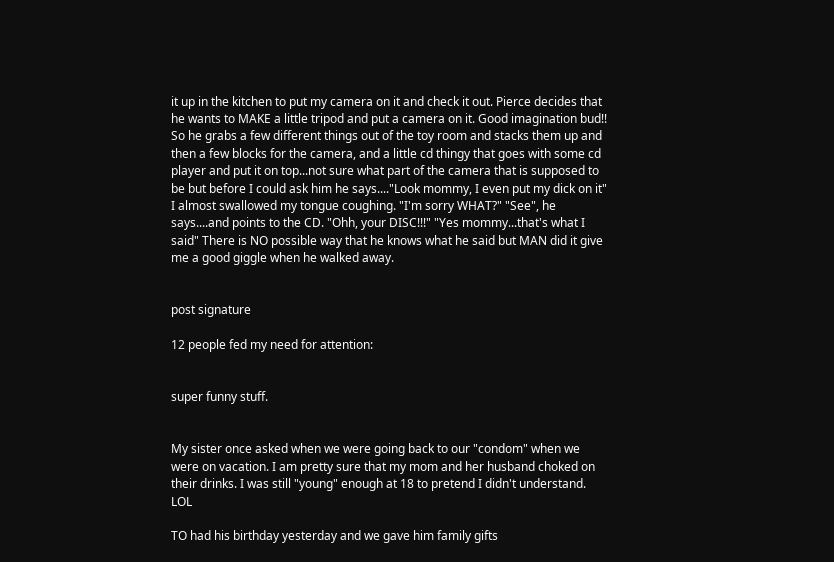it up in the kitchen to put my camera on it and check it out. Pierce decides that he wants to MAKE a little tripod and put a camera on it. Good imagination bud!! So he grabs a few different things out of the toy room and stacks them up and then a few blocks for the camera, and a little cd thingy that goes with some cd player and put it on top...not sure what part of the camera that is supposed to be but before I could ask him he says...."Look mommy, I even put my dick on it" I almost swallowed my tongue coughing. "I'm sorry WHAT?" "See", he says....and points to the CD. "Ohh, your DISC!!!" "Yes mommy...that's what I said" There is NO possible way that he knows what he said but MAN did it give me a good giggle when he walked away.


post signature

12 people fed my need for attention:


super funny stuff.


My sister once asked when we were going back to our "condom" when we were on vacation. I am pretty sure that my mom and her husband choked on their drinks. I was still "young" enough at 18 to pretend I didn't understand. LOL

TO had his birthday yesterday and we gave him family gifts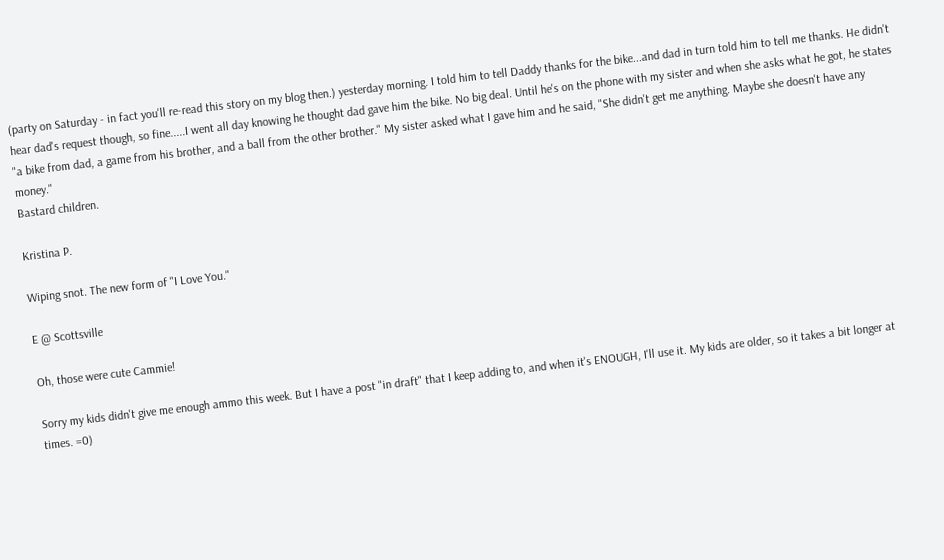(party on Saturday - in fact you'll re-read this story on my blog then.) yesterday morning. I told him to tell Daddy thanks for the bike...and dad in turn told him to tell me thanks. He didn't hear dad's request though, so fine.....I went all day knowing he thought dad gave him the bike. No big deal. Until he's on the phone with my sister and when she asks what he got, he states "a bike from dad, a game from his brother, and a ball from the other brother." My sister asked what I gave him and he said, "She didn't get me anything. Maybe she doesn't have any money."
Bastard children.

Kristina P.

Wiping snot. The new form of "I Love You."

E @ Scottsville

Oh, those were cute Cammie!

Sorry my kids didn't give me enough ammo this week. But I have a post "in draft" that I keep adding to, and when it's ENOUGH, I'll use it. My kids are older, so it takes a bit longer at times. =0)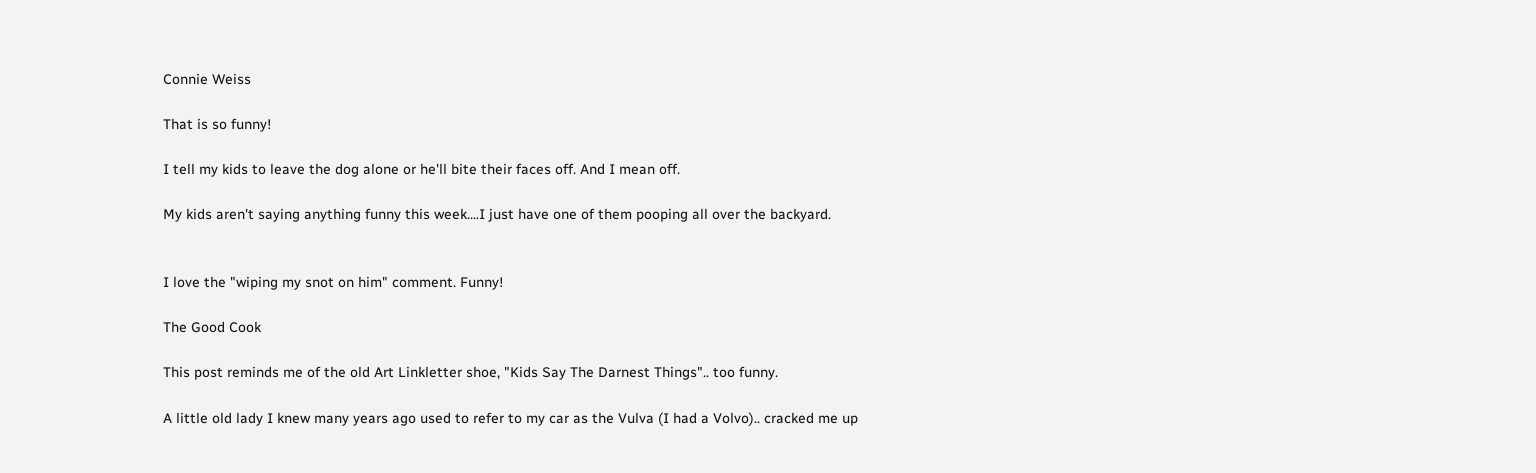Connie Weiss

That is so funny!

I tell my kids to leave the dog alone or he'll bite their faces off. And I mean off.

My kids aren't saying anything funny this week....I just have one of them pooping all over the backyard.


I love the "wiping my snot on him" comment. Funny!

The Good Cook

This post reminds me of the old Art Linkletter shoe, "Kids Say The Darnest Things".. too funny.

A little old lady I knew many years ago used to refer to my car as the Vulva (I had a Volvo).. cracked me up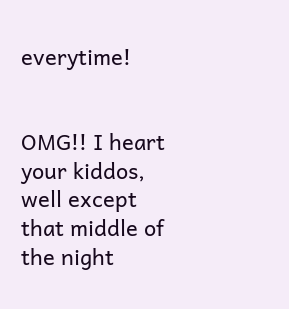everytime!


OMG!! I heart your kiddos, well except that middle of the night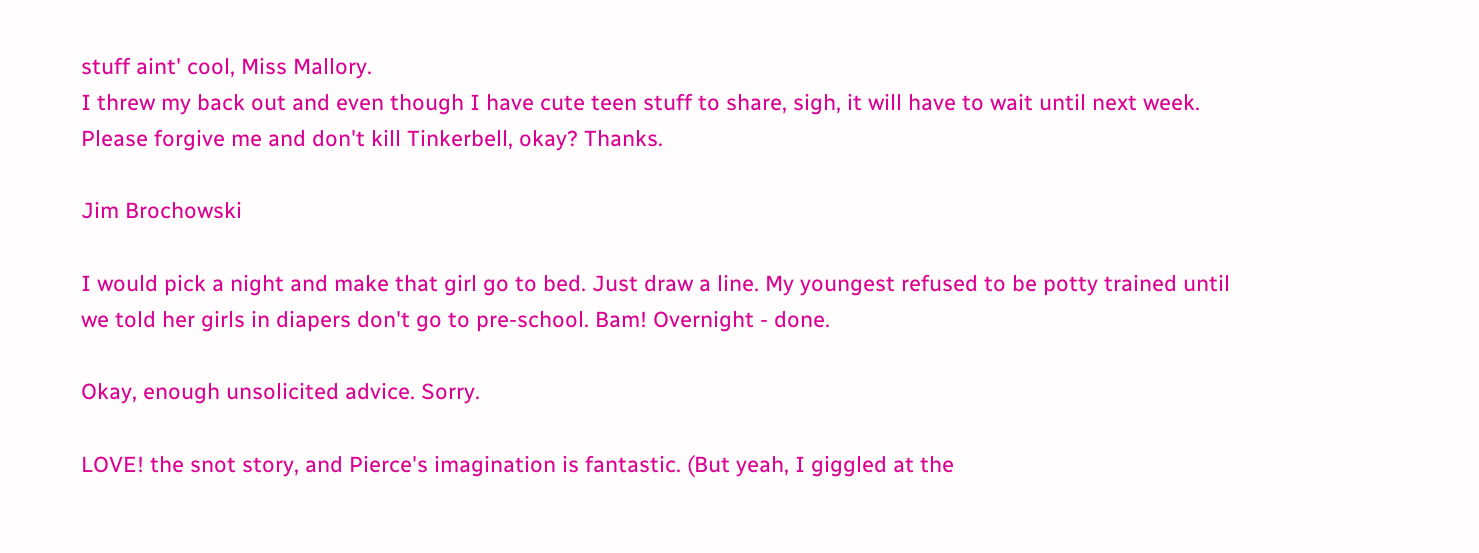stuff aint' cool, Miss Mallory.
I threw my back out and even though I have cute teen stuff to share, sigh, it will have to wait until next week. Please forgive me and don't kill Tinkerbell, okay? Thanks.

Jim Brochowski

I would pick a night and make that girl go to bed. Just draw a line. My youngest refused to be potty trained until we told her girls in diapers don't go to pre-school. Bam! Overnight - done.

Okay, enough unsolicited advice. Sorry.

LOVE! the snot story, and Pierce's imagination is fantastic. (But yeah, I giggled at the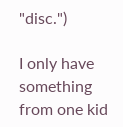"disc.")

I only have something from one kid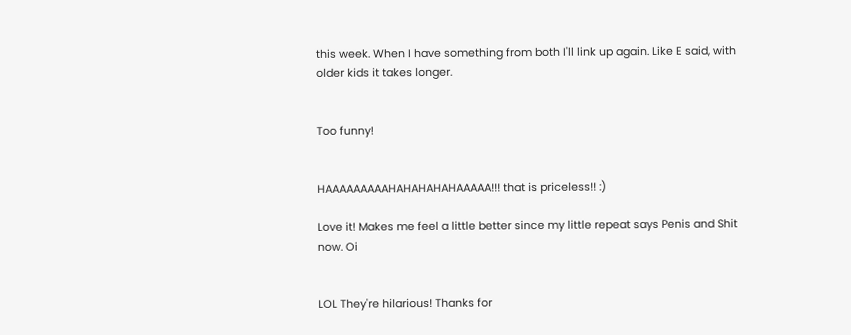this week. When I have something from both I'll link up again. Like E said, with older kids it takes longer.


Too funny!


HAAAAAAAAAHAHAHAHAHAAAAA!!! that is priceless!! :)

Love it! Makes me feel a little better since my little repeat says Penis and Shit now. Oi


LOL They're hilarious! Thanks for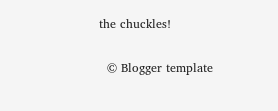the chuckles!

  © Blogger template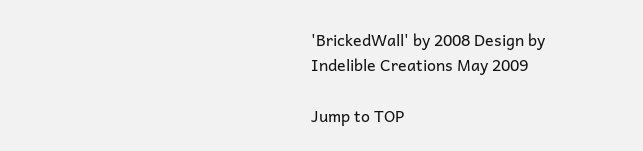'BrickedWall' by 2008 Design by Indelible Creations May 2009

Jump to TOP